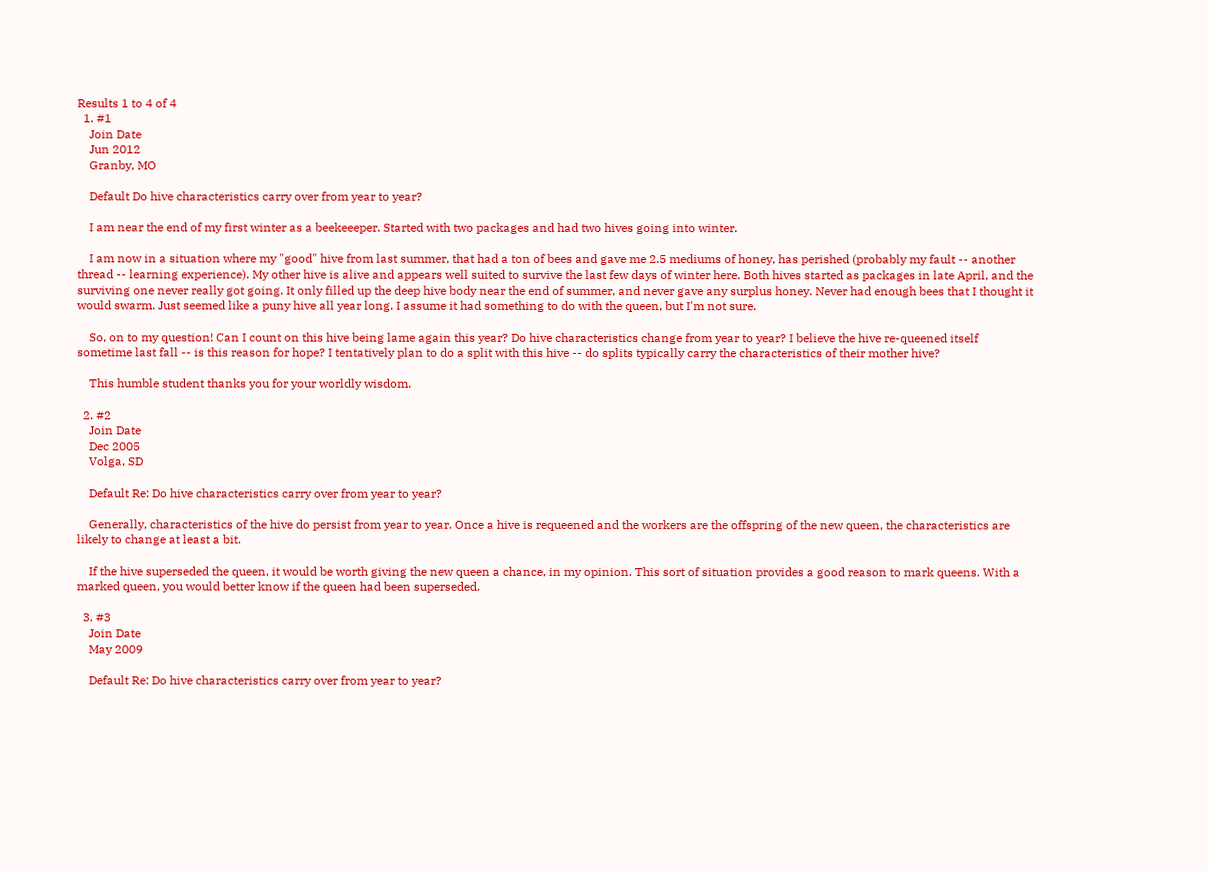Results 1 to 4 of 4
  1. #1
    Join Date
    Jun 2012
    Granby, MO

    Default Do hive characteristics carry over from year to year?

    I am near the end of my first winter as a beekeeeper. Started with two packages and had two hives going into winter.

    I am now in a situation where my "good" hive from last summer, that had a ton of bees and gave me 2.5 mediums of honey, has perished (probably my fault -- another thread -- learning experience). My other hive is alive and appears well suited to survive the last few days of winter here. Both hives started as packages in late April, and the surviving one never really got going. It only filled up the deep hive body near the end of summer, and never gave any surplus honey. Never had enough bees that I thought it would swarm. Just seemed like a puny hive all year long. I assume it had something to do with the queen, but I'm not sure.

    So, on to my question! Can I count on this hive being lame again this year? Do hive characteristics change from year to year? I believe the hive re-queened itself sometime last fall -- is this reason for hope? I tentatively plan to do a split with this hive -- do splits typically carry the characteristics of their mother hive?

    This humble student thanks you for your worldly wisdom.

  2. #2
    Join Date
    Dec 2005
    Volga, SD

    Default Re: Do hive characteristics carry over from year to year?

    Generally, characteristics of the hive do persist from year to year. Once a hive is requeened and the workers are the offspring of the new queen, the characteristics are likely to change at least a bit.

    If the hive superseded the queen, it would be worth giving the new queen a chance, in my opinion. This sort of situation provides a good reason to mark queens. With a marked queen, you would better know if the queen had been superseded.

  3. #3
    Join Date
    May 2009

    Default Re: Do hive characteristics carry over from year to year?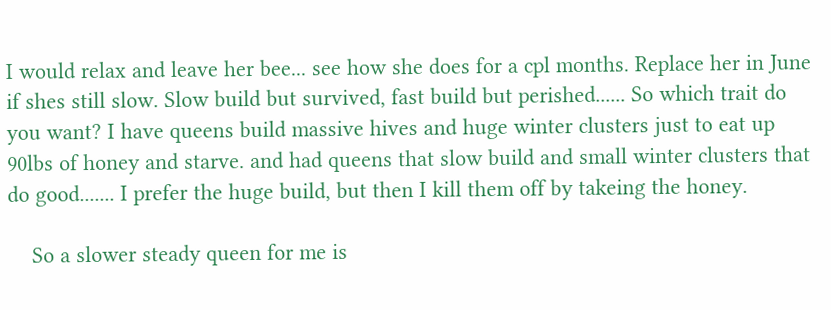I would relax and leave her bee... see how she does for a cpl months. Replace her in June if shes still slow. Slow build but survived, fast build but perished...... So which trait do you want? I have queens build massive hives and huge winter clusters just to eat up 90lbs of honey and starve. and had queens that slow build and small winter clusters that do good....... I prefer the huge build, but then I kill them off by takeing the honey.

    So a slower steady queen for me is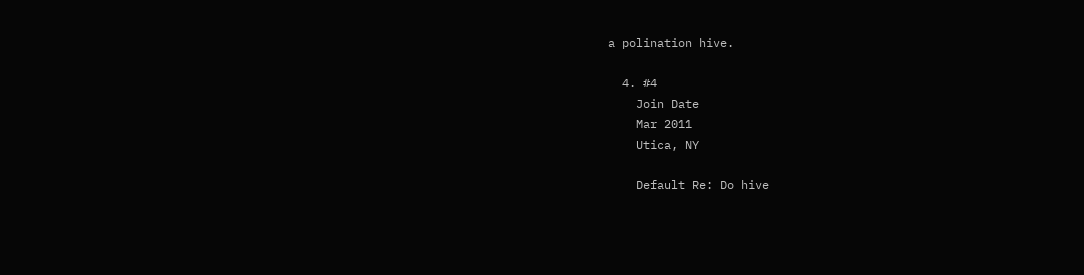a polination hive.

  4. #4
    Join Date
    Mar 2011
    Utica, NY

    Default Re: Do hive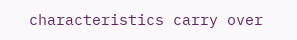characteristics carry over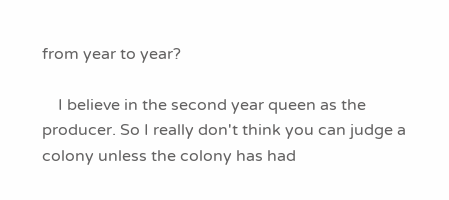from year to year?

    I believe in the second year queen as the producer. So I really don't think you can judge a colony unless the colony has had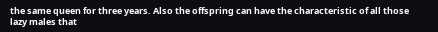the same queen for three years. Also the offspring can have the characteristic of all those lazy males that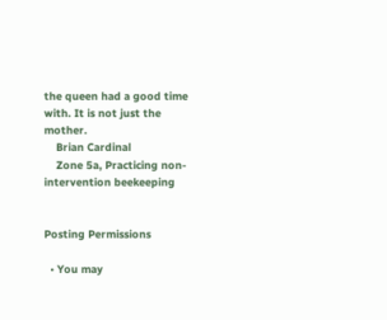the queen had a good time with. It is not just the mother.
    Brian Cardinal
    Zone 5a, Practicing non-intervention beekeeping


Posting Permissions

  • You may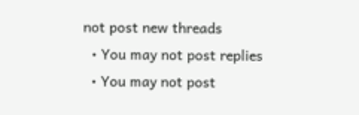not post new threads
  • You may not post replies
  • You may not post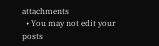attachments
  • You may not edit your posts